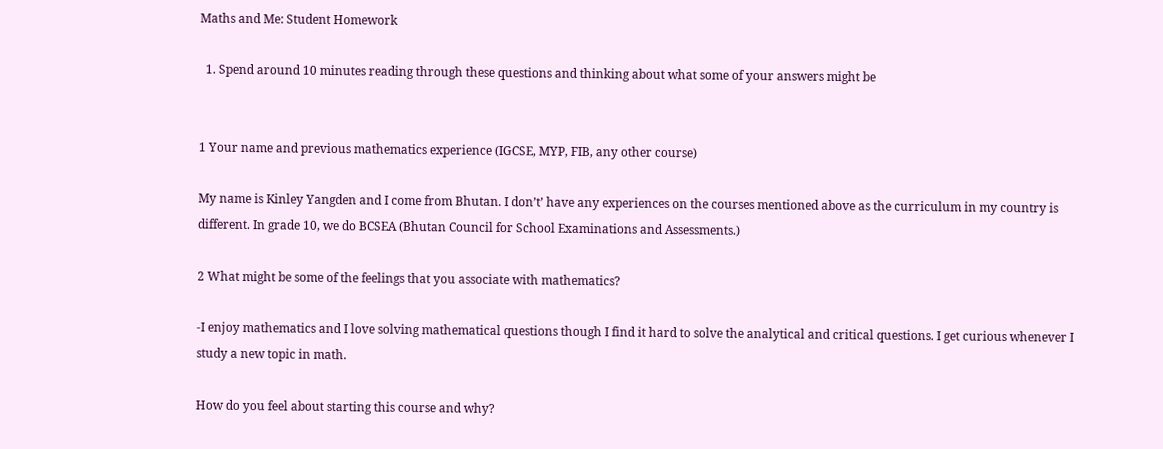Maths and Me: Student Homework

  1. Spend around 10 minutes reading through these questions and thinking about what some of your answers might be


1 Your name and previous mathematics experience (IGCSE, MYP, FIB, any other course)

My name is Kinley Yangden and I come from Bhutan. I don’t’ have any experiences on the courses mentioned above as the curriculum in my country is different. In grade 10, we do BCSEA (Bhutan Council for School Examinations and Assessments.)

2 What might be some of the feelings that you associate with mathematics?

-I enjoy mathematics and I love solving mathematical questions though I find it hard to solve the analytical and critical questions. I get curious whenever I study a new topic in math.

How do you feel about starting this course and why?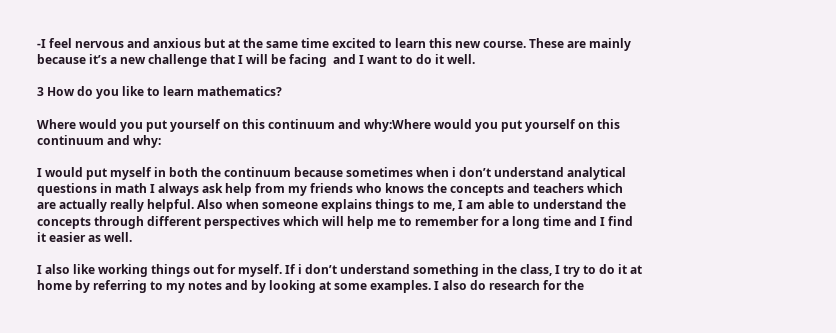-I feel nervous and anxious but at the same time excited to learn this new course. These are mainly because it’s a new challenge that I will be facing  and I want to do it well.

3 How do you like to learn mathematics?

Where would you put yourself on this continuum and why:Where would you put yourself on this continuum and why:

I would put myself in both the continuum because sometimes when i don’t understand analytical questions in math I always ask help from my friends who knows the concepts and teachers which are actually really helpful. Also when someone explains things to me, I am able to understand the concepts through different perspectives which will help me to remember for a long time and I find it easier as well.

I also like working things out for myself. If i don’t understand something in the class, I try to do it at home by referring to my notes and by looking at some examples. I also do research for the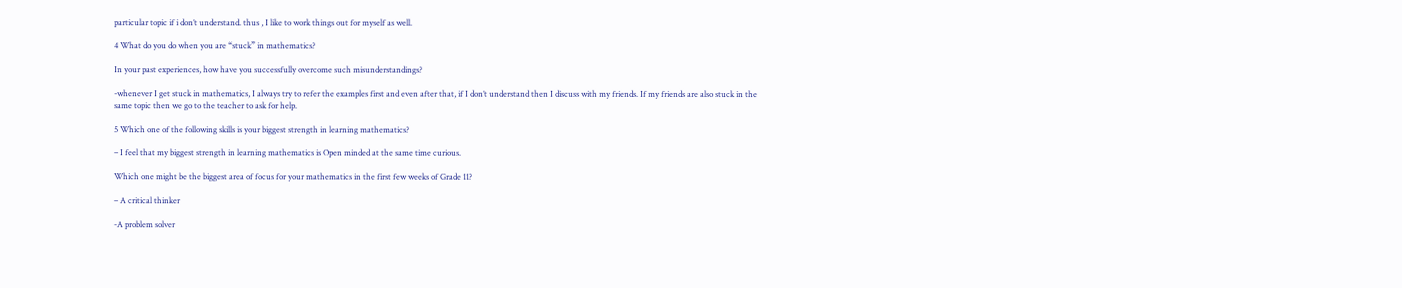particular topic if i don’t understand. thus , I like to work things out for myself as well.

4 What do you do when you are “stuck” in mathematics?

In your past experiences, how have you successfully overcome such misunderstandings?

-whenever I get stuck in mathematics, I always try to refer the examples first and even after that, if I don’t understand then I discuss with my friends. If my friends are also stuck in the same topic then we go to the teacher to ask for help.

5 Which one of the following skills is your biggest strength in learning mathematics?

– I feel that my biggest strength in learning mathematics is Open minded at the same time curious.

Which one might be the biggest area of focus for your mathematics in the first few weeks of Grade 11?

– A critical thinker

-A problem solver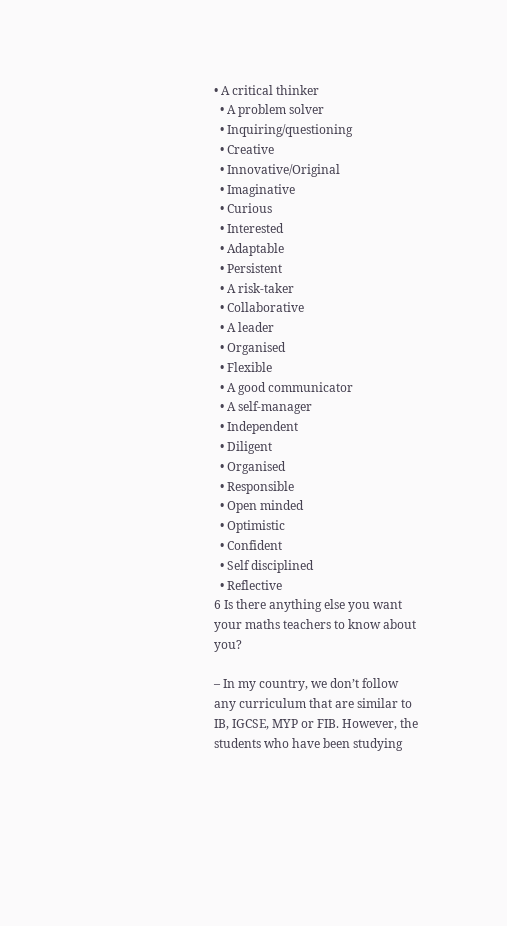• A critical thinker
  • A problem solver
  • Inquiring/questioning
  • Creative
  • Innovative/Original
  • Imaginative
  • Curious
  • Interested
  • Adaptable
  • Persistent
  • A risk-taker
  • Collaborative
  • A leader
  • Organised
  • Flexible
  • A good communicator
  • A self-manager
  • Independent
  • Diligent
  • Organised
  • Responsible
  • Open minded
  • Optimistic
  • Confident
  • Self disciplined
  • Reflective
6 Is there anything else you want your maths teachers to know about you?

– In my country, we don’t follow any curriculum that are similar to IB, IGCSE, MYP or FIB. However, the students who have been studying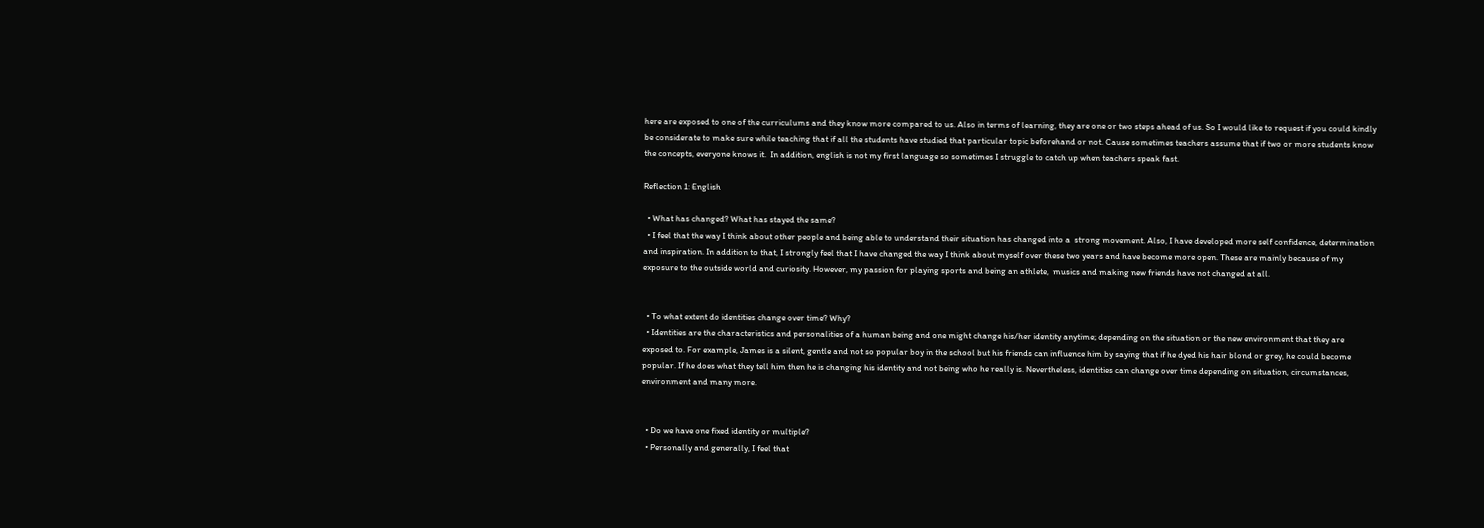here are exposed to one of the curriculums and they know more compared to us. Also in terms of learning, they are one or two steps ahead of us. So I would like to request if you could kindly be considerate to make sure while teaching that if all the students have studied that particular topic beforehand or not. Cause sometimes teachers assume that if two or more students know the concepts, everyone knows it.  In addition, english is not my first language so sometimes I struggle to catch up when teachers speak fast.

Reflection 1: English

  • What has changed? What has stayed the same?
  • I feel that the way I think about other people and being able to understand their situation has changed into a  strong movement. Also, I have developed more self confidence, determination and inspiration. In addition to that, I strongly feel that I have changed the way I think about myself over these two years and have become more open. These are mainly because of my exposure to the outside world and curiosity. However, my passion for playing sports and being an athlete,  musics and making new friends have not changed at all.


  • To what extent do identities change over time? Why?
  • Identities are the characteristics and personalities of a human being and one might change his/her identity anytime; depending on the situation or the new environment that they are exposed to. For example, James is a silent, gentle and not so popular boy in the school but his friends can influence him by saying that if he dyed his hair blond or grey, he could become popular. If he does what they tell him then he is changing his identity and not being who he really is. Nevertheless, identities can change over time depending on situation, circumstances, environment and many more.


  • Do we have one fixed identity or multiple?
  • Personally and generally, I feel that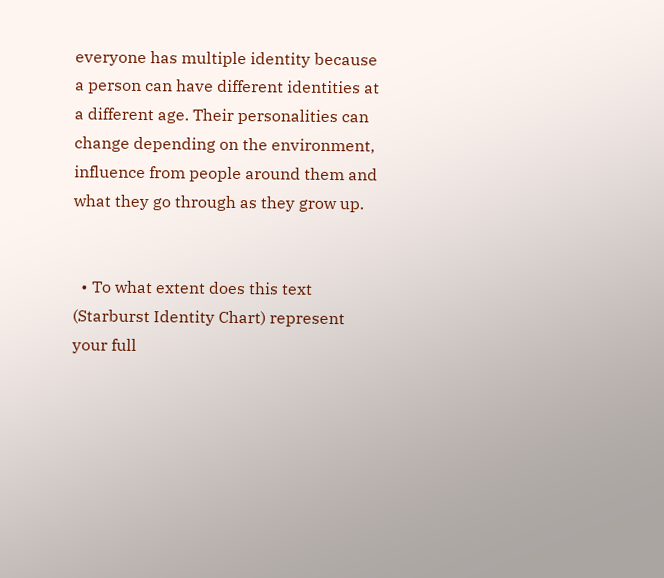everyone has multiple identity because a person can have different identities at a different age. Their personalities can change depending on the environment, influence from people around them and what they go through as they grow up.


  • To what extent does this text (Starburst Identity Chart) represent your full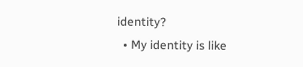identity?
  • My identity is like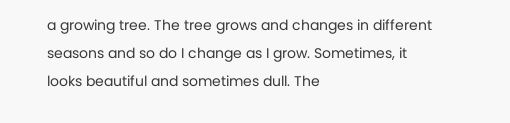a growing tree. The tree grows and changes in different seasons and so do I change as I grow. Sometimes, it looks beautiful and sometimes dull. The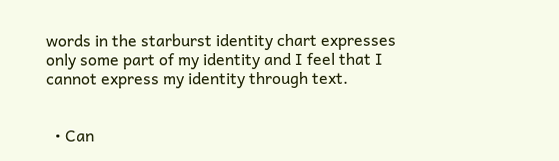words in the starburst identity chart expresses only some part of my identity and I feel that I cannot express my identity through text.


  • Can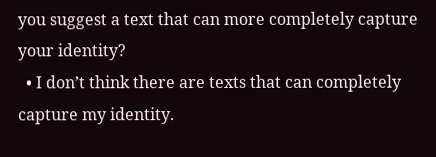you suggest a text that can more completely capture your identity?
  • I don’t think there are texts that can completely capture my identity.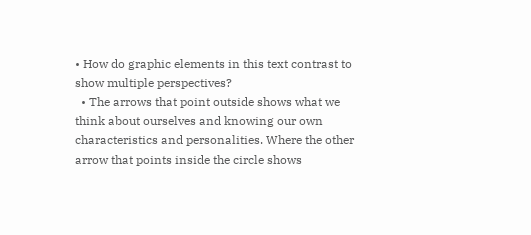• How do graphic elements in this text contrast to show multiple perspectives?
  • The arrows that point outside shows what we think about ourselves and knowing our own characteristics and personalities. Where the other arrow that points inside the circle shows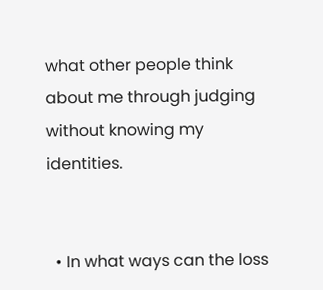what other people think about me through judging without knowing my identities.


  • In what ways can the loss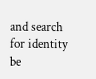and search for identity be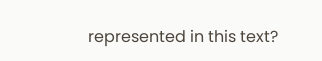represented in this text?